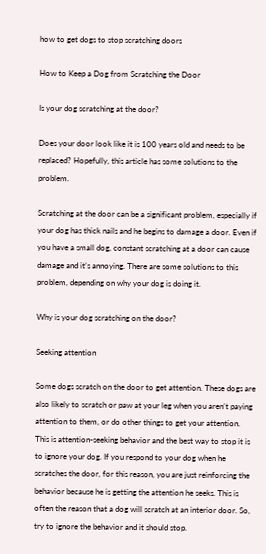how to get dogs to stop scratching doors

How to Keep a Dog from Scratching the Door

Is your dog scratching at the door?

Does your door look like it is 100 years old and needs to be replaced? Hopefully, this article has some solutions to the problem.

Scratching at the door can be a significant problem, especially if your dog has thick nails and he begins to damage a door. Even if you have a small dog, constant scratching at a door can cause damage and it’s annoying. There are some solutions to this problem, depending on why your dog is doing it.

Why is your dog scratching on the door?

Seeking attention

Some dogs scratch on the door to get attention. These dogs are also likely to scratch or paw at your leg when you aren’t paying attention to them, or do other things to get your attention. This is attention-seeking behavior and the best way to stop it is to ignore your dog. If you respond to your dog when he scratches the door, for this reason, you are just reinforcing the behavior because he is getting the attention he seeks. This is often the reason that a dog will scratch at an interior door. So, try to ignore the behavior and it should stop.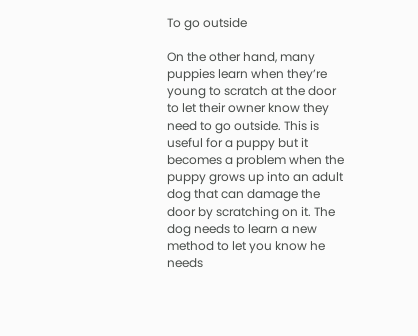To go outside

On the other hand, many puppies learn when they’re young to scratch at the door to let their owner know they need to go outside. This is useful for a puppy but it becomes a problem when the puppy grows up into an adult dog that can damage the door by scratching on it. The dog needs to learn a new method to let you know he needs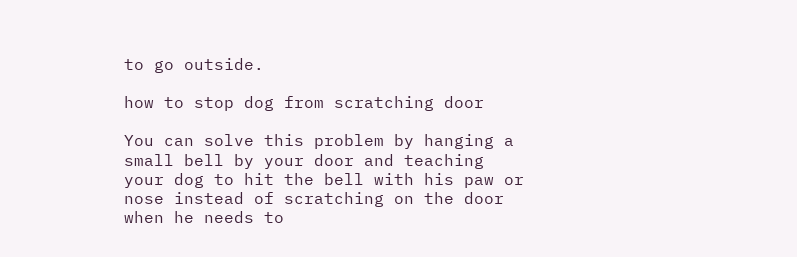to go outside.

how to stop dog from scratching door

You can solve this problem by hanging a small bell by your door and teaching your dog to hit the bell with his paw or nose instead of scratching on the door when he needs to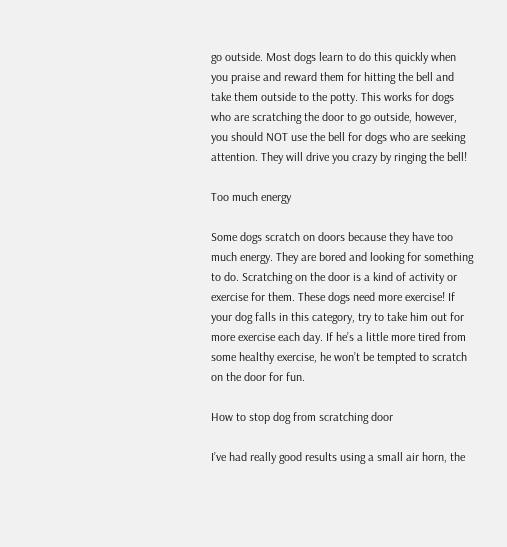go outside. Most dogs learn to do this quickly when you praise and reward them for hitting the bell and take them outside to the potty. This works for dogs who are scratching the door to go outside, however, you should NOT use the bell for dogs who are seeking attention. They will drive you crazy by ringing the bell!

Too much energy

Some dogs scratch on doors because they have too much energy. They are bored and looking for something to do. Scratching on the door is a kind of activity or exercise for them. These dogs need more exercise! If your dog falls in this category, try to take him out for more exercise each day. If he’s a little more tired from some healthy exercise, he won’t be tempted to scratch on the door for fun.

How to stop dog from scratching door

I’ve had really good results using a small air horn, the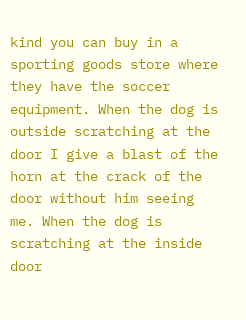kind you can buy in a sporting goods store where they have the soccer equipment. When the dog is outside scratching at the door I give a blast of the horn at the crack of the door without him seeing me. When the dog is scratching at the inside door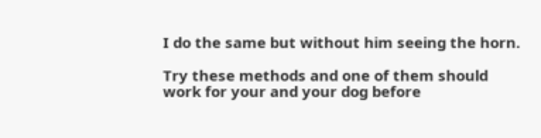I do the same but without him seeing the horn.

Try these methods and one of them should work for your and your dog before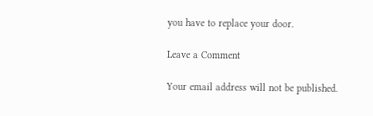you have to replace your door.

Leave a Comment

Your email address will not be published.